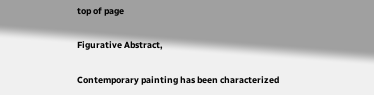top of page

Figurative Abstract,

Contemporary painting has been characterized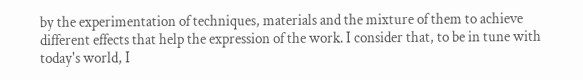by the experimentation of techniques, materials and the mixture of them to achieve different effects that help the expression of the work. I consider that, to be in tune with today's world, I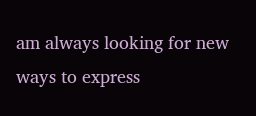am always looking for new ways to express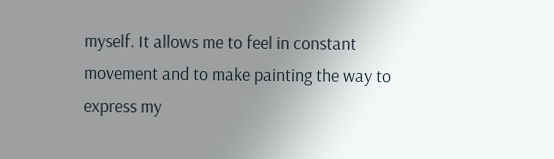myself. It allows me to feel in constant movement and to make painting the way to express my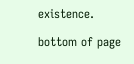existence.

bottom of page